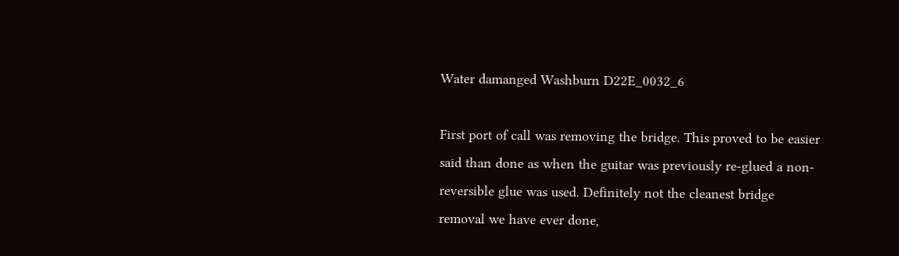Water damanged Washburn D22E_0032_6

First port of call was removing the bridge. This proved to be easier said than done as when the guitar was previously re-glued a non-reversible glue was used. Definitely not the cleanest bridge removal we have ever done,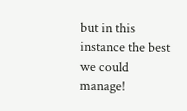but in this instance the best we could manage!